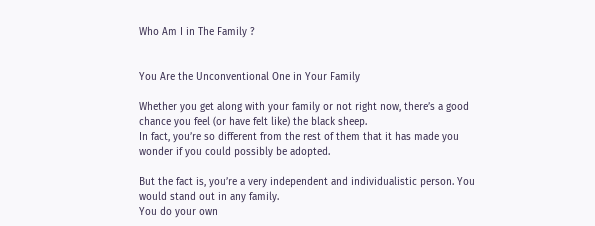Who Am I in The Family ?


You Are the Unconventional One in Your Family

Whether you get along with your family or not right now, there’s a good chance you feel (or have felt like) the black sheep.
In fact, you’re so different from the rest of them that it has made you wonder if you could possibly be adopted.

But the fact is, you’re a very independent and individualistic person. You would stand out in any family.
You do your own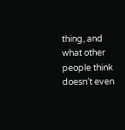thing, and what other people think doesn’t even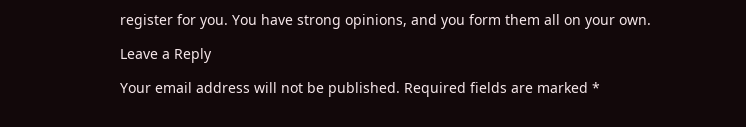register for you. You have strong opinions, and you form them all on your own.

Leave a Reply

Your email address will not be published. Required fields are marked *